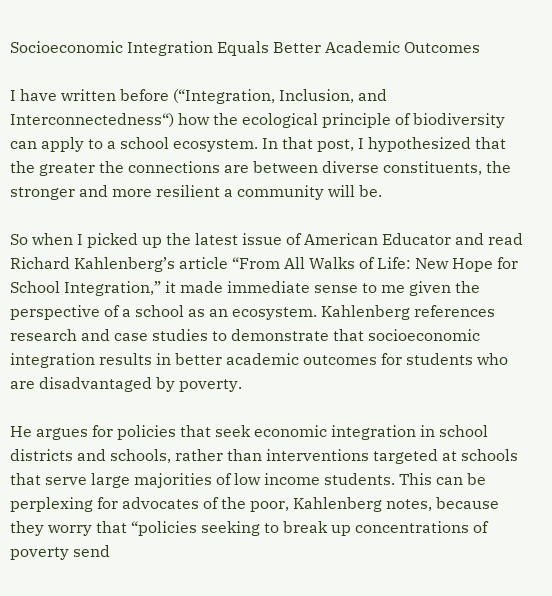Socioeconomic Integration Equals Better Academic Outcomes

I have written before (“Integration, Inclusion, and Interconnectedness“) how the ecological principle of biodiversity can apply to a school ecosystem. In that post, I hypothesized that the greater the connections are between diverse constituents, the stronger and more resilient a community will be.

So when I picked up the latest issue of American Educator and read Richard Kahlenberg’s article “From All Walks of Life: New Hope for School Integration,” it made immediate sense to me given the perspective of a school as an ecosystem. Kahlenberg references research and case studies to demonstrate that socioeconomic integration results in better academic outcomes for students who are disadvantaged by poverty.

He argues for policies that seek economic integration in school districts and schools, rather than interventions targeted at schools that serve large majorities of low income students. This can be perplexing for advocates of the poor, Kahlenberg notes, because they worry that “policies seeking to break up concentrations of poverty send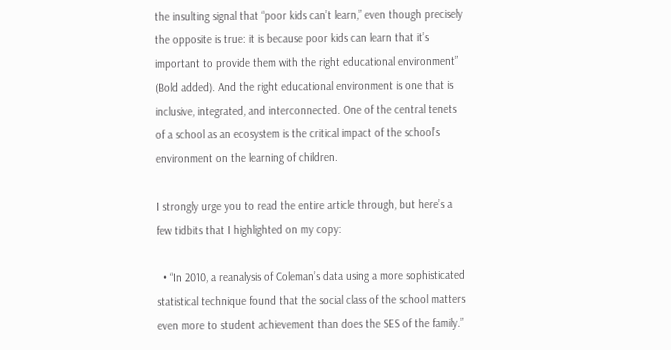the insulting signal that “poor kids can’t learn,” even though precisely the opposite is true: it is because poor kids can learn that it’s important to provide them with the right educational environment” (Bold added). And the right educational environment is one that is inclusive, integrated, and interconnected. One of the central tenets of a school as an ecosystem is the critical impact of the school’s environment on the learning of children.

I strongly urge you to read the entire article through, but here’s a few tidbits that I highlighted on my copy:

  • “In 2010, a reanalysis of Coleman’s data using a more sophisticated statistical technique found that the social class of the school matters even more to student achievement than does the SES of the family.”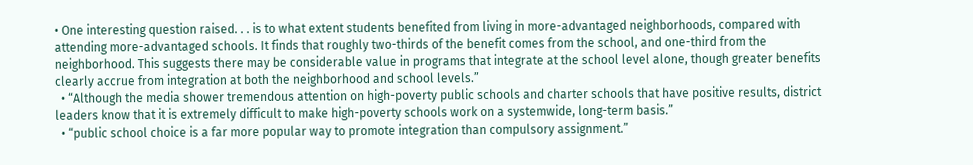• One interesting question raised. . . is to what extent students benefited from living in more-advantaged neighborhoods, compared with attending more-advantaged schools. It finds that roughly two-thirds of the benefit comes from the school, and one-third from the neighborhood. This suggests there may be considerable value in programs that integrate at the school level alone, though greater benefits clearly accrue from integration at both the neighborhood and school levels.”
  • “Although the media shower tremendous attention on high-poverty public schools and charter schools that have positive results, district leaders know that it is extremely difficult to make high-poverty schools work on a systemwide, long-term basis.”
  • “public school choice is a far more popular way to promote integration than compulsory assignment.”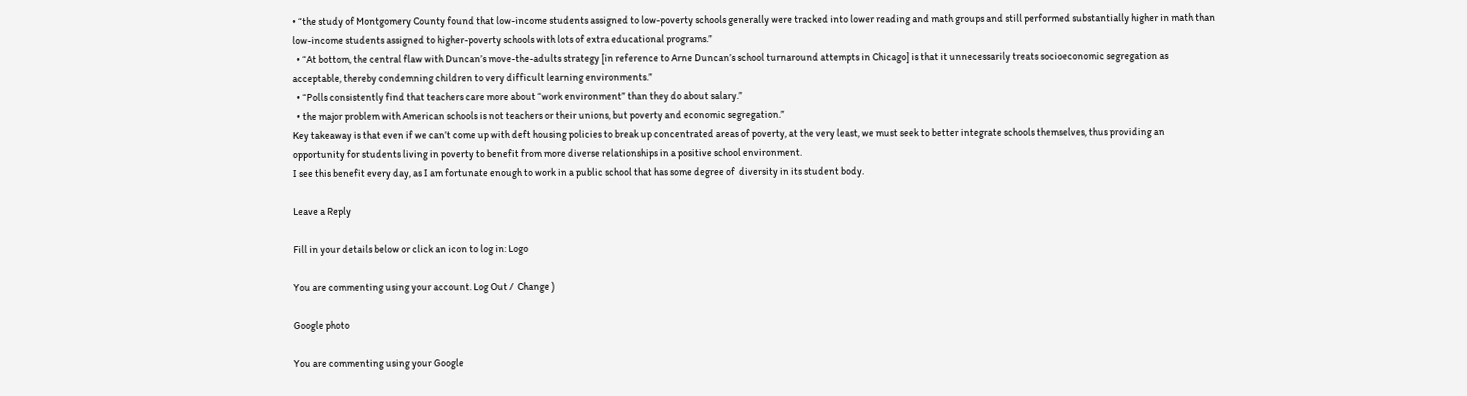• “the study of Montgomery County found that low-income students assigned to low-poverty schools generally were tracked into lower reading and math groups and still performed substantially higher in math than low-income students assigned to higher-poverty schools with lots of extra educational programs.”
  • “At bottom, the central flaw with Duncan’s move-the-adults strategy [in reference to Arne Duncan’s school turnaround attempts in Chicago] is that it unnecessarily treats socioeconomic segregation as acceptable, thereby condemning children to very difficult learning environments.”
  • “Polls consistently find that teachers care more about “work environment” than they do about salary.”
  • the major problem with American schools is not teachers or their unions, but poverty and economic segregation.”
Key takeaway is that even if we can’t come up with deft housing policies to break up concentrated areas of poverty, at the very least, we must seek to better integrate schools themselves, thus providing an opportunity for students living in poverty to benefit from more diverse relationships in a positive school environment.
I see this benefit every day, as I am fortunate enough to work in a public school that has some degree of  diversity in its student body.

Leave a Reply

Fill in your details below or click an icon to log in: Logo

You are commenting using your account. Log Out /  Change )

Google photo

You are commenting using your Google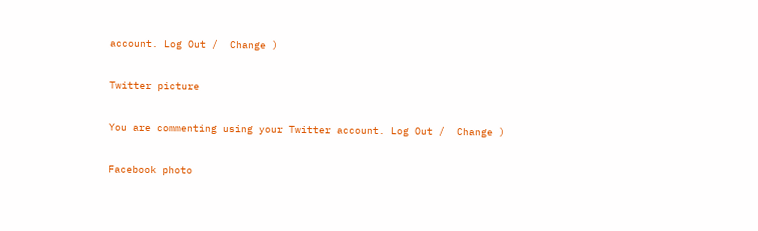account. Log Out /  Change )

Twitter picture

You are commenting using your Twitter account. Log Out /  Change )

Facebook photo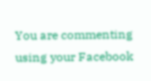You are commenting using your Facebook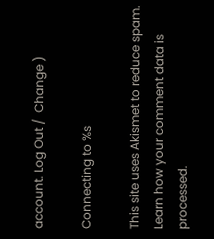account. Log Out /  Change )

Connecting to %s

This site uses Akismet to reduce spam. Learn how your comment data is processed.